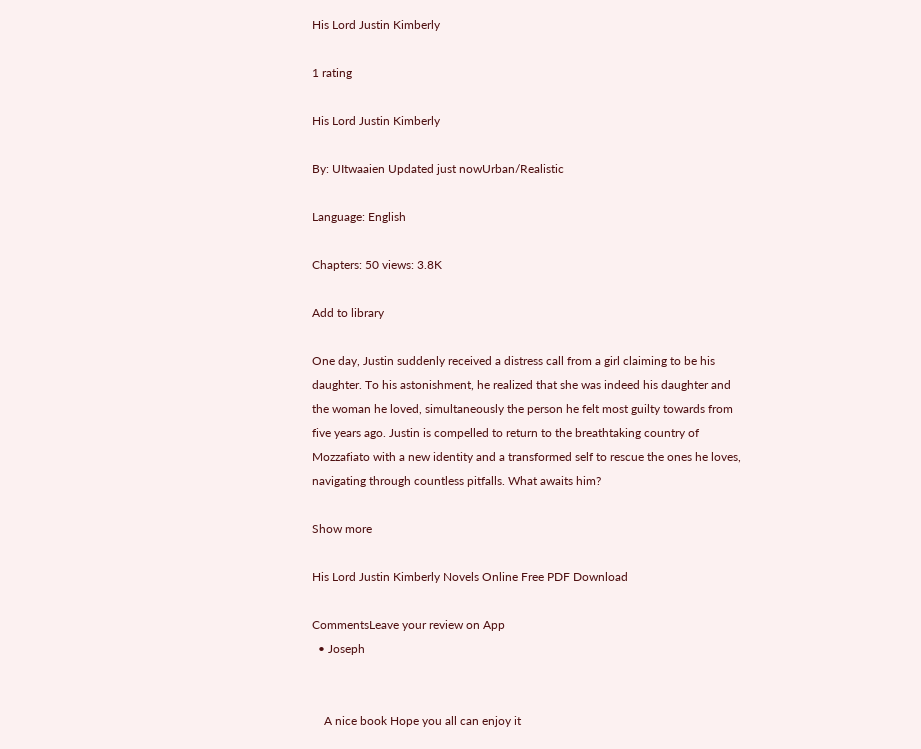His Lord Justin Kimberly

1 rating

His Lord Justin Kimberly

By: UItwaaien Updated just nowUrban/Realistic

Language: English

Chapters: 50 views: 3.8K

Add to library

One day, Justin suddenly received a distress call from a girl claiming to be his daughter. To his astonishment, he realized that she was indeed his daughter and the woman he loved, simultaneously the person he felt most guilty towards from five years ago. Justin is compelled to return to the breathtaking country of Mozzafiato with a new identity and a transformed self to rescue the ones he loves, navigating through countless pitfalls. What awaits him?

Show more

His Lord Justin Kimberly Novels Online Free PDF Download

CommentsLeave your review on App
  • Joseph


    A nice book Hope you all can enjoy it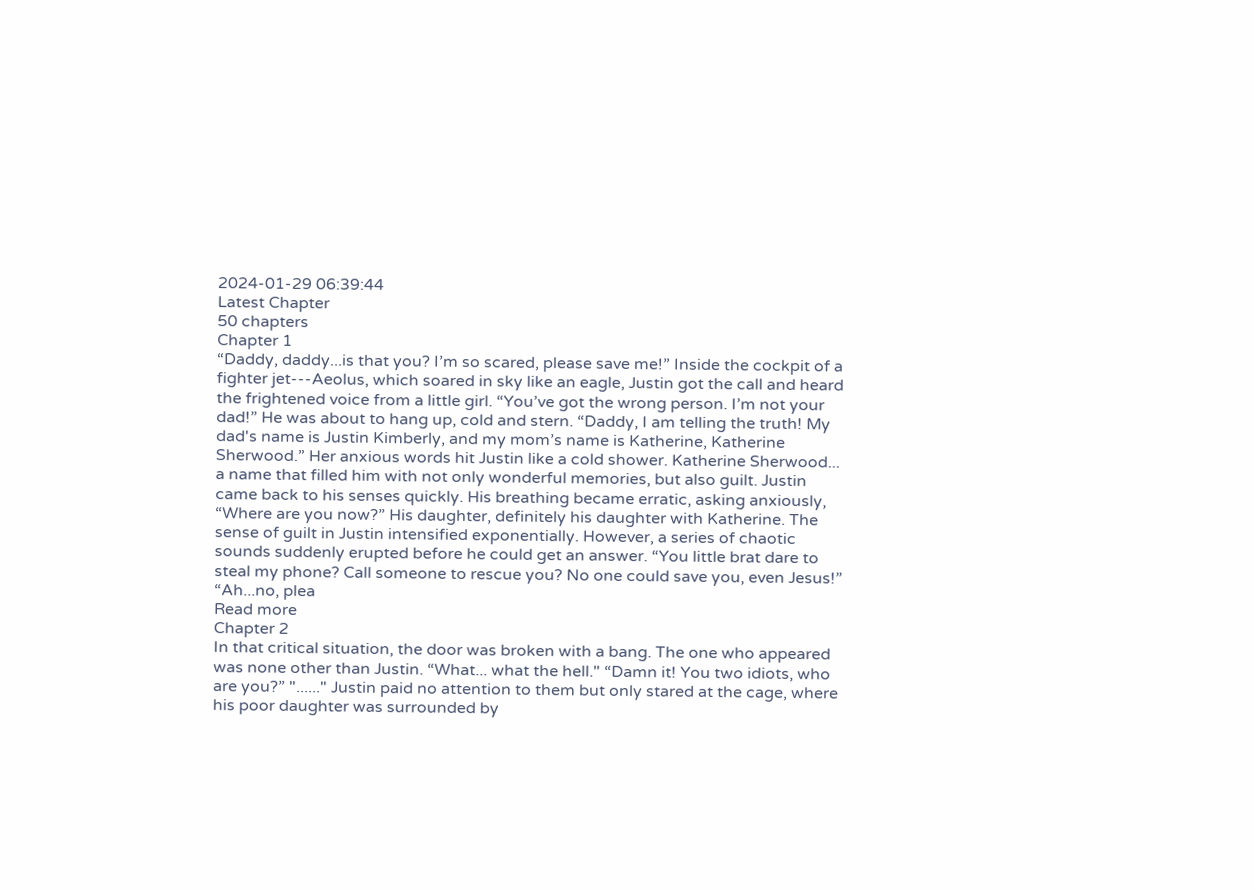2024-01-29 06:39:44
Latest Chapter
50 chapters
Chapter 1
“Daddy, daddy...is that you? I’m so scared, please save me!” Inside the cockpit of a fighter jet---Aeolus, which soared in sky like an eagle, Justin got the call and heard the frightened voice from a little girl. “You’ve got the wrong person. I’m not your dad!” He was about to hang up, cold and stern. “Daddy, I am telling the truth! My dad's name is Justin Kimberly, and my mom’s name is Katherine, Katherine Sherwood.” Her anxious words hit Justin like a cold shower. Katherine Sherwood... a name that filled him with not only wonderful memories, but also guilt. Justin came back to his senses quickly. His breathing became erratic, asking anxiously, “Where are you now?” His daughter, definitely his daughter with Katherine. The sense of guilt in Justin intensified exponentially. However, a series of chaotic sounds suddenly erupted before he could get an answer. “You little brat dare to steal my phone? Call someone to rescue you? No one could save you, even Jesus!” “Ah...no, plea
Read more
Chapter 2
In that critical situation, the door was broken with a bang. The one who appeared was none other than Justin. “What... what the hell." “Damn it! You two idiots, who are you?” "......" Justin paid no attention to them but only stared at the cage, where his poor daughter was surrounded by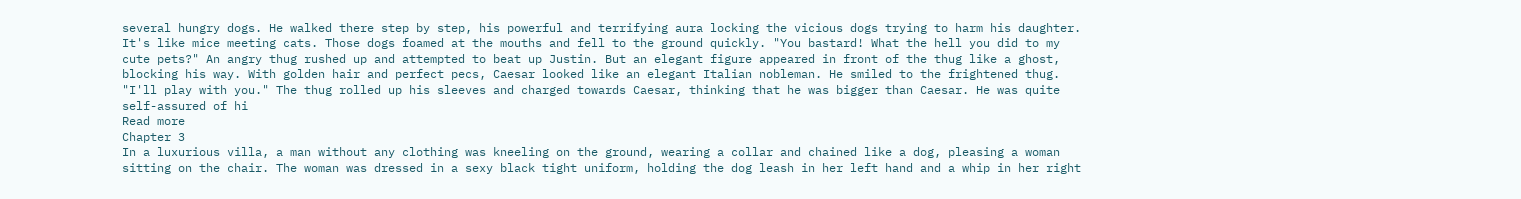several hungry dogs. He walked there step by step, his powerful and terrifying aura locking the vicious dogs trying to harm his daughter. It's like mice meeting cats. Those dogs foamed at the mouths and fell to the ground quickly. "You bastard! What the hell you did to my cute pets?" An angry thug rushed up and attempted to beat up Justin. But an elegant figure appeared in front of the thug like a ghost, blocking his way. With golden hair and perfect pecs, Caesar looked like an elegant Italian nobleman. He smiled to the frightened thug. "I'll play with you." The thug rolled up his sleeves and charged towards Caesar, thinking that he was bigger than Caesar. He was quite self-assured of hi
Read more
Chapter 3
In a luxurious villa, a man without any clothing was kneeling on the ground, wearing a collar and chained like a dog, pleasing a woman sitting on the chair. The woman was dressed in a sexy black tight uniform, holding the dog leash in her left hand and a whip in her right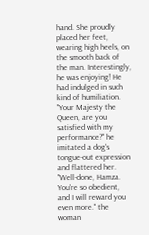hand. She proudly placed her feet, wearing high heels, on the smooth back of the man. Interestingly, he was enjoying! He had indulged in such kind of humiliation. "Your Majesty the Queen, are you satisfied with my performance?" he imitated a dog's tongue-out expression and flattered her. "Well-done, Hamza. You're so obedient, and I will reward you even more." the woman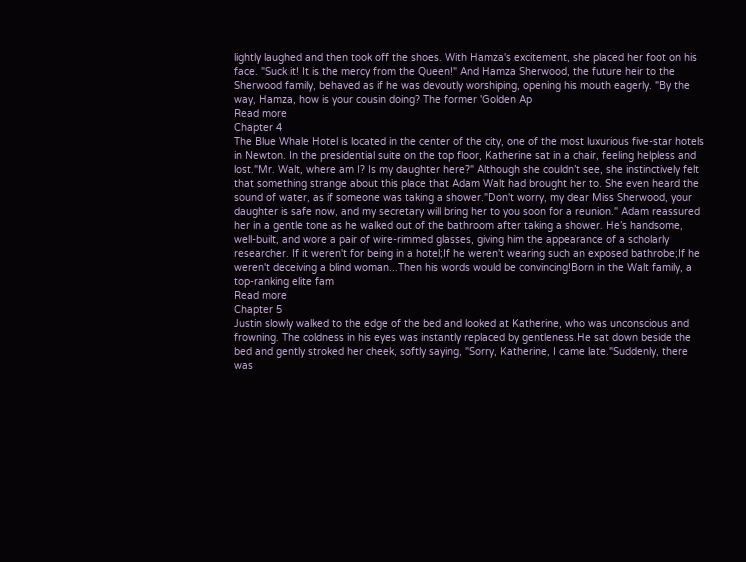lightly laughed and then took off the shoes. With Hamza's excitement, she placed her foot on his face. "Suck it! It is the mercy from the Queen!" And Hamza Sherwood, the future heir to the Sherwood family, behaved as if he was devoutly worshiping, opening his mouth eagerly. "By the way, Hamza, how is your cousin doing? The former 'Golden Ap
Read more
Chapter 4
The Blue Whale Hotel is located in the center of the city, one of the most luxurious five-star hotels in Newton. In the presidential suite on the top floor, Katherine sat in a chair, feeling helpless and lost."Mr. Walt, where am I? Is my daughter here?" Although she couldn’t see, she instinctively felt that something strange about this place that Adam Walt had brought her to. She even heard the sound of water, as if someone was taking a shower."Don't worry, my dear Miss Sherwood, your daughter is safe now, and my secretary will bring her to you soon for a reunion." Adam reassured her in a gentle tone as he walked out of the bathroom after taking a shower. He’s handsome, well-built, and wore a pair of wire-rimmed glasses, giving him the appearance of a scholarly researcher. If it weren't for being in a hotel;If he weren't wearing such an exposed bathrobe;If he weren't deceiving a blind woman...Then his words would be convincing!Born in the Walt family, a top-ranking elite fam
Read more
Chapter 5
Justin slowly walked to the edge of the bed and looked at Katherine, who was unconscious and frowning. The coldness in his eyes was instantly replaced by gentleness.He sat down beside the bed and gently stroked her cheek, softly saying, "Sorry, Katherine, I came late."Suddenly, there was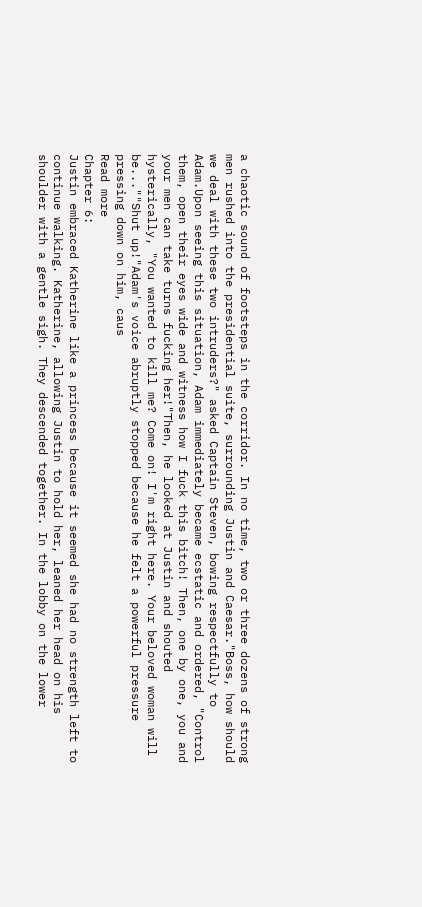a chaotic sound of footsteps in the corridor. In no time, two or three dozens of strong men rushed into the presidential suite, surrounding Justin and Caesar."Boss, how should we deal with these two intruders?" asked Captain Steven, bowing respectfully to Adam.Upon seeing this situation, Adam immediately became ecstatic and ordered, "Control them, open their eyes wide and witness how I fuck this bitch! Then, one by one, you and your men can take turns fucking her!"Then, he looked at Justin and shouted hysterically, "You wanted to kill me? Come on! I'm right here. Your beloved woman will be...""Shut up!"Adam's voice abruptly stopped because he felt a powerful pressure pressing down on him, caus
Read more
Chapter 6:
Justin embraced Katherine like a princess because it seemed she had no strength left to continue walking. Katherine, allowing Justin to hold her, leaned her head on his shoulder with a gentle sigh. They descended together. In the lobby on the lower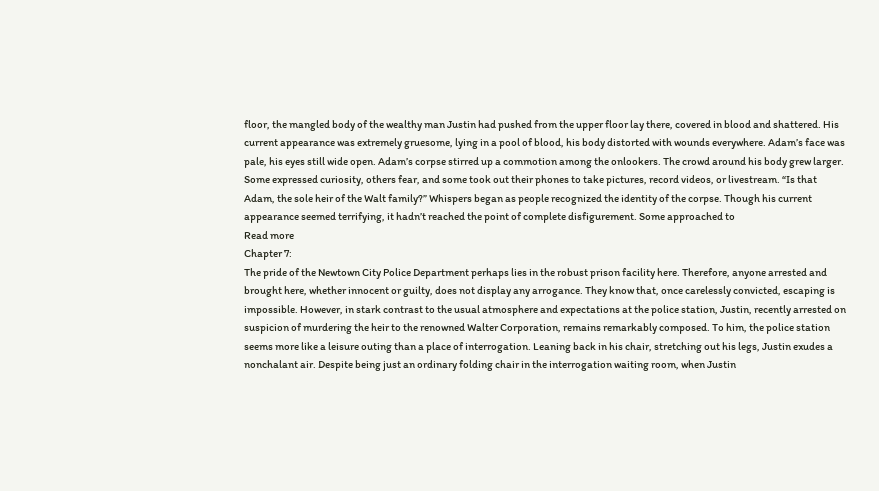floor, the mangled body of the wealthy man Justin had pushed from the upper floor lay there, covered in blood and shattered. His current appearance was extremely gruesome, lying in a pool of blood, his body distorted with wounds everywhere. Adam’s face was pale, his eyes still wide open. Adam’s corpse stirred up a commotion among the onlookers. The crowd around his body grew larger. Some expressed curiosity, others fear, and some took out their phones to take pictures, record videos, or livestream. “Is that Adam, the sole heir of the Walt family?” Whispers began as people recognized the identity of the corpse. Though his current appearance seemed terrifying, it hadn’t reached the point of complete disfigurement. Some approached to
Read more
Chapter 7:
The pride of the Newtown City Police Department perhaps lies in the robust prison facility here. Therefore, anyone arrested and brought here, whether innocent or guilty, does not display any arrogance. They know that, once carelessly convicted, escaping is impossible. However, in stark contrast to the usual atmosphere and expectations at the police station, Justin, recently arrested on suspicion of murdering the heir to the renowned Walter Corporation, remains remarkably composed. To him, the police station seems more like a leisure outing than a place of interrogation. Leaning back in his chair, stretching out his legs, Justin exudes a nonchalant air. Despite being just an ordinary folding chair in the interrogation waiting room, when Justin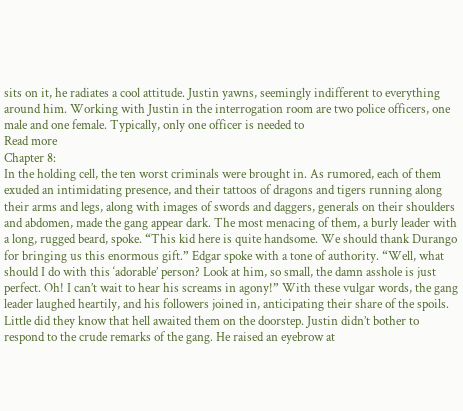sits on it, he radiates a cool attitude. Justin yawns, seemingly indifferent to everything around him. Working with Justin in the interrogation room are two police officers, one male and one female. Typically, only one officer is needed to
Read more
Chapter 8:
In the holding cell, the ten worst criminals were brought in. As rumored, each of them exuded an intimidating presence, and their tattoos of dragons and tigers running along their arms and legs, along with images of swords and daggers, generals on their shoulders and abdomen, made the gang appear dark. The most menacing of them, a burly leader with a long, rugged beard, spoke. “This kid here is quite handsome. We should thank Durango for bringing us this enormous gift.” Edgar spoke with a tone of authority. “Well, what should I do with this ‘adorable’ person? Look at him, so small, the damn asshole is just perfect. Oh! I can’t wait to hear his screams in agony!” With these vulgar words, the gang leader laughed heartily, and his followers joined in, anticipating their share of the spoils. Little did they know that hell awaited them on the doorstep. Justin didn’t bother to respond to the crude remarks of the gang. He raised an eyebrow at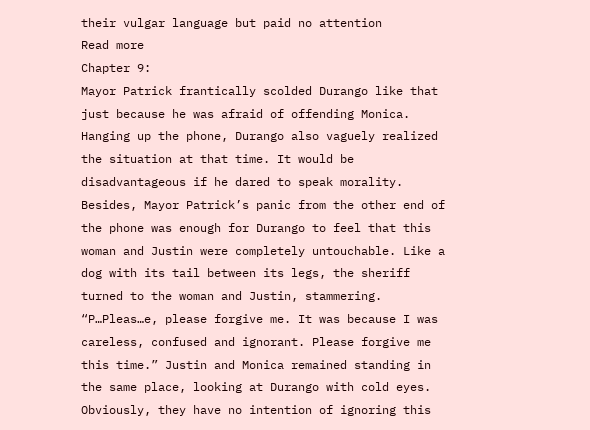their vulgar language but paid no attention
Read more
Chapter 9:
Mayor Patrick frantically scolded Durango like that just because he was afraid of offending Monica. Hanging up the phone, Durango also vaguely realized the situation at that time. It would be disadvantageous if he dared to speak morality. Besides, Mayor Patrick’s panic from the other end of the phone was enough for Durango to feel that this woman and Justin were completely untouchable. Like a dog with its tail between its legs, the sheriff turned to the woman and Justin, stammering. “P…Pleas…e, please forgive me. It was because I was careless, confused and ignorant. Please forgive me this time.” Justin and Monica remained standing in the same place, looking at Durango with cold eyes. Obviously, they have no intention of ignoring this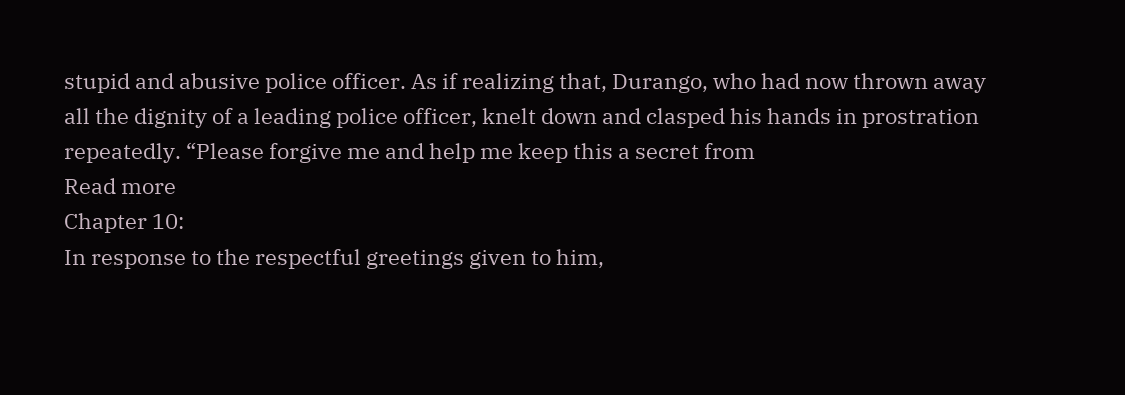stupid and abusive police officer. As if realizing that, Durango, who had now thrown away all the dignity of a leading police officer, knelt down and clasped his hands in prostration repeatedly. “Please forgive me and help me keep this a secret from
Read more
Chapter 10:
In response to the respectful greetings given to him,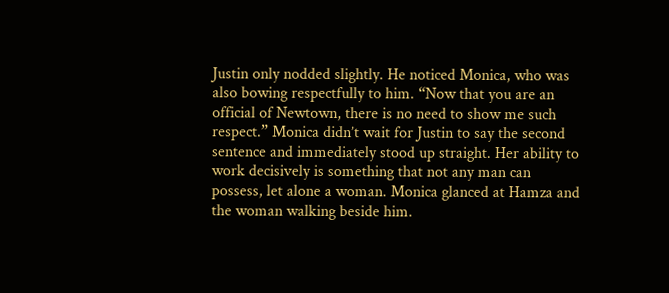Justin only nodded slightly. He noticed Monica, who was also bowing respectfully to him. “Now that you are an official of Newtown, there is no need to show me such respect.” Monica didn’t wait for Justin to say the second sentence and immediately stood up straight. Her ability to work decisively is something that not any man can possess, let alone a woman. Monica glanced at Hamza and the woman walking beside him.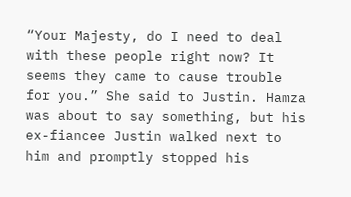“Your Majesty, do I need to deal with these people right now? It seems they came to cause trouble for you.” She said to Justin. Hamza was about to say something, but his ex-fiancee Justin walked next to him and promptly stopped his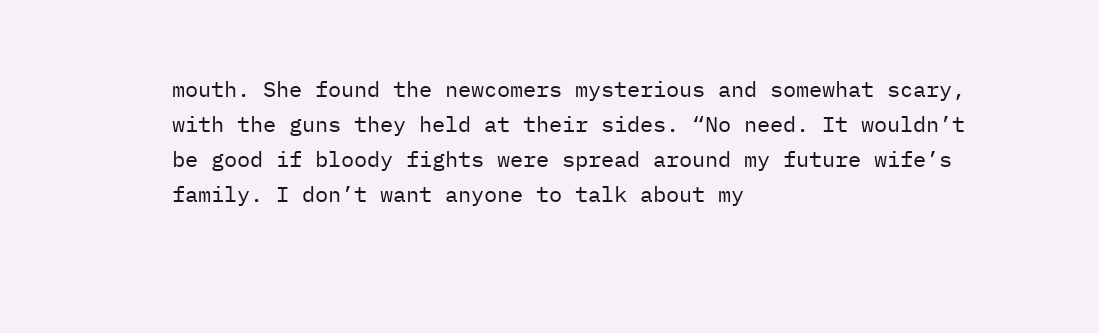mouth. She found the newcomers mysterious and somewhat scary, with the guns they held at their sides. “No need. It wouldn’t be good if bloody fights were spread around my future wife’s family. I don’t want anyone to talk about my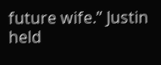future wife.” Justin held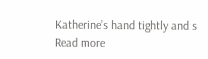Katherine’s hand tightly and s
Read more